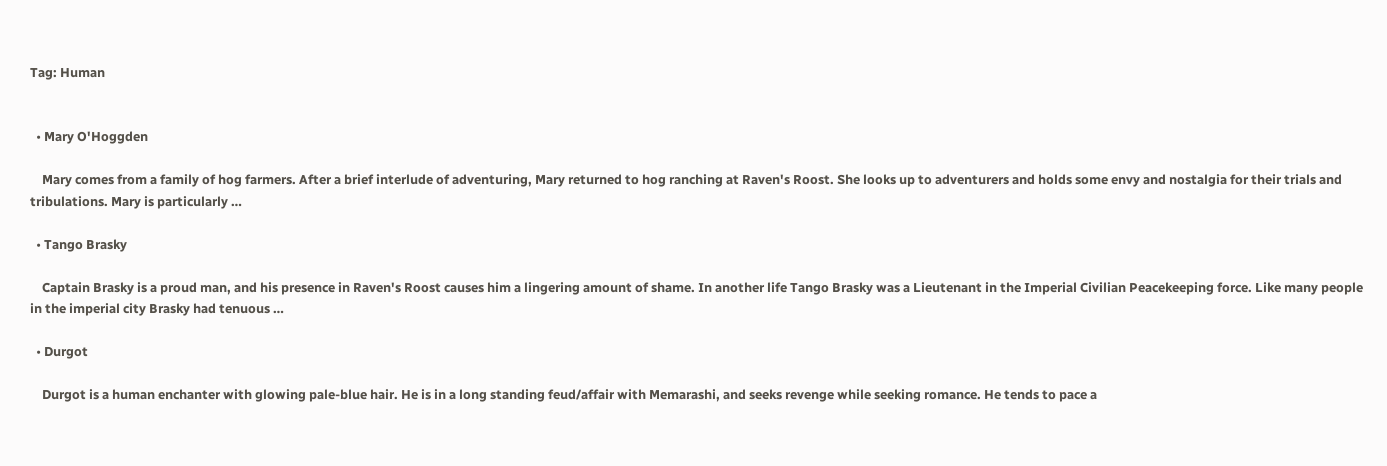Tag: Human


  • Mary O'Hoggden

    Mary comes from a family of hog farmers. After a brief interlude of adventuring, Mary returned to hog ranching at Raven's Roost. She looks up to adventurers and holds some envy and nostalgia for their trials and tribulations. Mary is particularly …

  • Tango Brasky

    Captain Brasky is a proud man, and his presence in Raven's Roost causes him a lingering amount of shame. In another life Tango Brasky was a Lieutenant in the Imperial Civilian Peacekeeping force. Like many people in the imperial city Brasky had tenuous …

  • Durgot

    Durgot is a human enchanter with glowing pale-blue hair. He is in a long standing feud/affair with Memarashi, and seeks revenge while seeking romance. He tends to pace a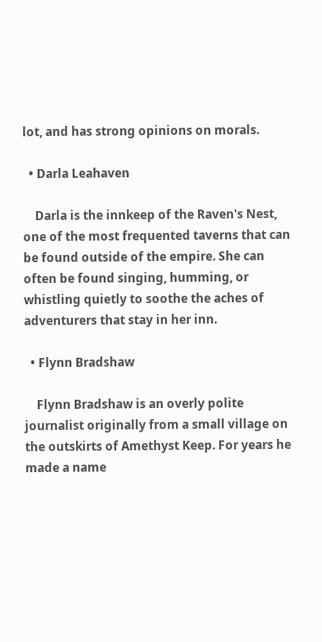lot, and has strong opinions on morals.

  • Darla Leahaven

    Darla is the innkeep of the Raven's Nest, one of the most frequented taverns that can be found outside of the empire. She can often be found singing, humming, or whistling quietly to soothe the aches of adventurers that stay in her inn.

  • Flynn Bradshaw

    Flynn Bradshaw is an overly polite journalist originally from a small village on the outskirts of Amethyst Keep. For years he made a name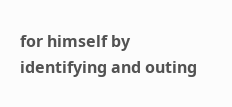for himself by identifying and outing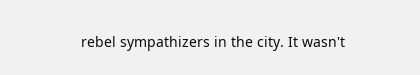rebel sympathizers in the city. It wasn't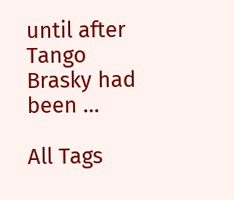until after Tango Brasky had been …

All Tags